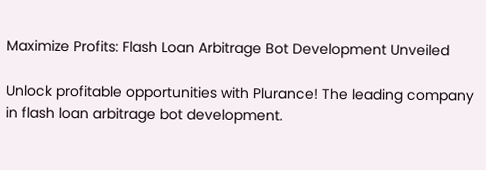Maximize Profits: Flash Loan Arbitrage Bot Development Unveiled

Unlock profitable opportunities with Plurance! The leading company in flash loan arbitrage bot development.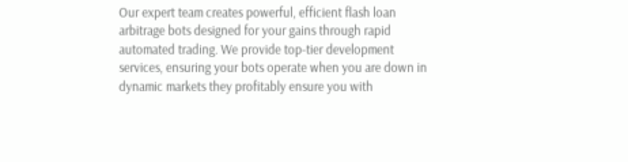Our expert team creates powerful, efficient flash loan arbitrage bots designed for your gains through rapid automated trading. We provide top-tier development services, ensuring your bots operate when you are down in dynamic markets they profitably ensure you with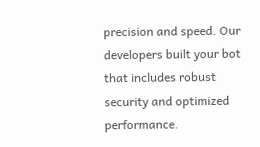precision and speed. Our developers built your bot that includes robust security and optimized performance.